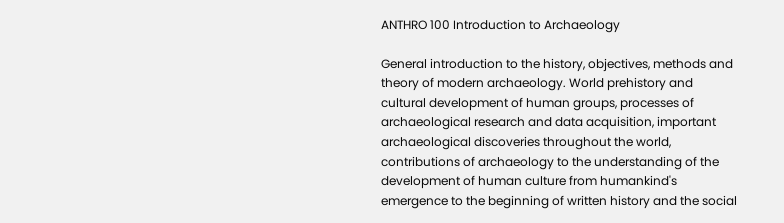ANTHRO 100 Introduction to Archaeology

General introduction to the history, objectives, methods and theory of modern archaeology. World prehistory and cultural development of human groups, processes of archaeological research and data acquisition, important archaeological discoveries throughout the world, contributions of archaeology to the understanding of the development of human culture from humankind's emergence to the beginning of written history and the social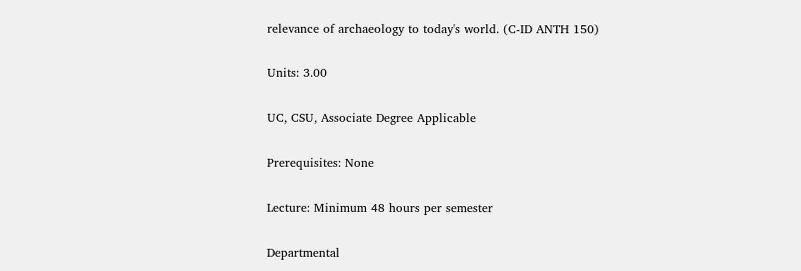relevance of archaeology to today's world. (C-ID ANTH 150)

Units: 3.00

UC, CSU, Associate Degree Applicable

Prerequisites: None

Lecture: Minimum 48 hours per semester

Departmental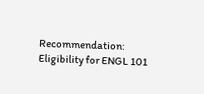Recommendation: Eligibility for ENGL 101